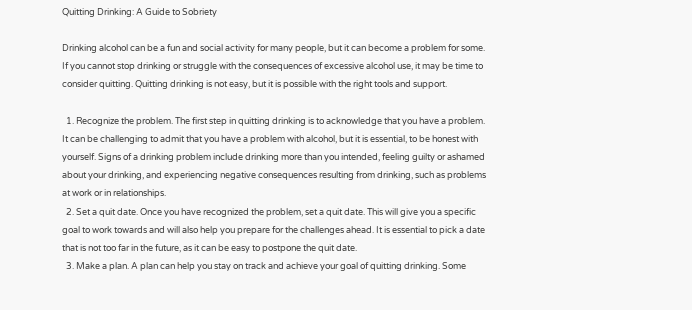Quitting Drinking: A Guide to Sobriety

Drinking alcohol can be a fun and social activity for many people, but it can become a problem for some. If you cannot stop drinking or struggle with the consequences of excessive alcohol use, it may be time to consider quitting. Quitting drinking is not easy, but it is possible with the right tools and support.

  1. Recognize the problem. The first step in quitting drinking is to acknowledge that you have a problem. It can be challenging to admit that you have a problem with alcohol, but it is essential, to be honest with yourself. Signs of a drinking problem include drinking more than you intended, feeling guilty or ashamed about your drinking, and experiencing negative consequences resulting from drinking, such as problems at work or in relationships.
  2. Set a quit date. Once you have recognized the problem, set a quit date. This will give you a specific goal to work towards and will also help you prepare for the challenges ahead. It is essential to pick a date that is not too far in the future, as it can be easy to postpone the quit date.
  3. Make a plan. A plan can help you stay on track and achieve your goal of quitting drinking. Some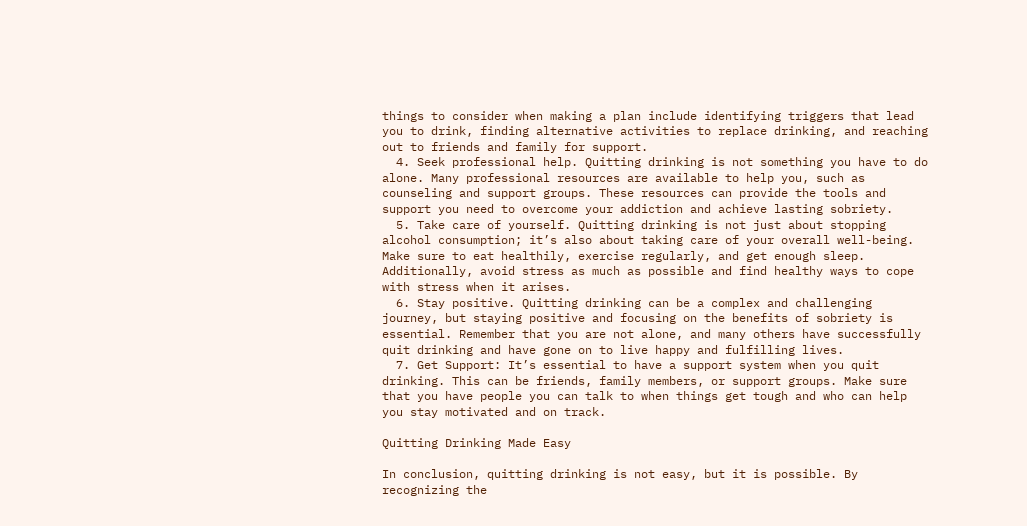things to consider when making a plan include identifying triggers that lead you to drink, finding alternative activities to replace drinking, and reaching out to friends and family for support.
  4. Seek professional help. Quitting drinking is not something you have to do alone. Many professional resources are available to help you, such as counseling and support groups. These resources can provide the tools and support you need to overcome your addiction and achieve lasting sobriety.
  5. Take care of yourself. Quitting drinking is not just about stopping alcohol consumption; it’s also about taking care of your overall well-being. Make sure to eat healthily, exercise regularly, and get enough sleep. Additionally, avoid stress as much as possible and find healthy ways to cope with stress when it arises.
  6. Stay positive. Quitting drinking can be a complex and challenging journey, but staying positive and focusing on the benefits of sobriety is essential. Remember that you are not alone, and many others have successfully quit drinking and have gone on to live happy and fulfilling lives.
  7. Get Support: It’s essential to have a support system when you quit drinking. This can be friends, family members, or support groups. Make sure that you have people you can talk to when things get tough and who can help you stay motivated and on track.

Quitting Drinking Made Easy

In conclusion, quitting drinking is not easy, but it is possible. By recognizing the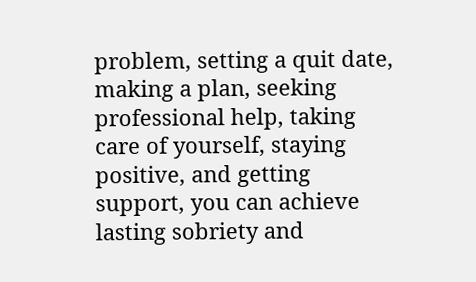problem, setting a quit date, making a plan, seeking professional help, taking care of yourself, staying positive, and getting support, you can achieve lasting sobriety and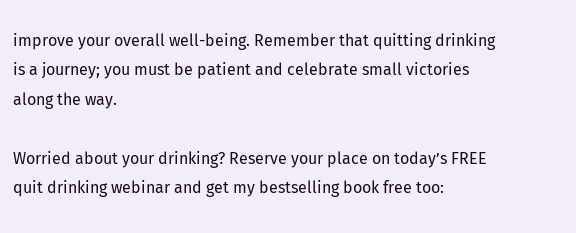improve your overall well-being. Remember that quitting drinking is a journey; you must be patient and celebrate small victories along the way.

Worried about your drinking? Reserve your place on today’s FREE quit drinking webinar and get my bestselling book free too: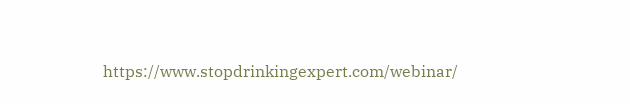https://www.stopdrinkingexpert.com/webinar/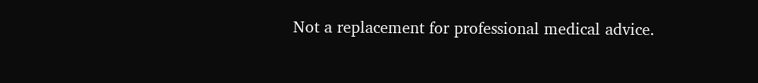Not a replacement for professional medical advice.